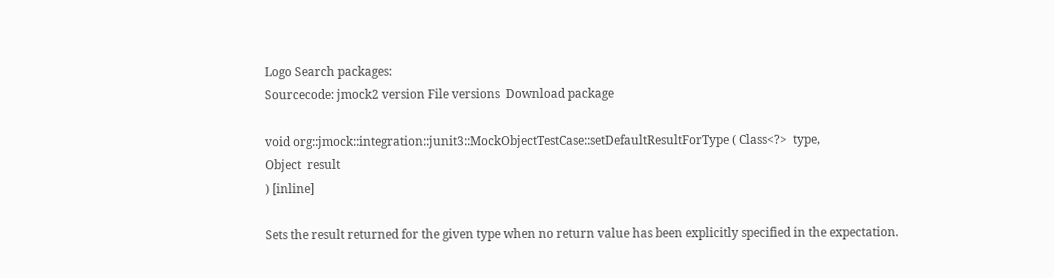Logo Search packages:
Sourcecode: jmock2 version File versions  Download package

void org::jmock::integration::junit3::MockObjectTestCase::setDefaultResultForType ( Class<?>  type,
Object  result
) [inline]

Sets the result returned for the given type when no return value has been explicitly specified in the expectation.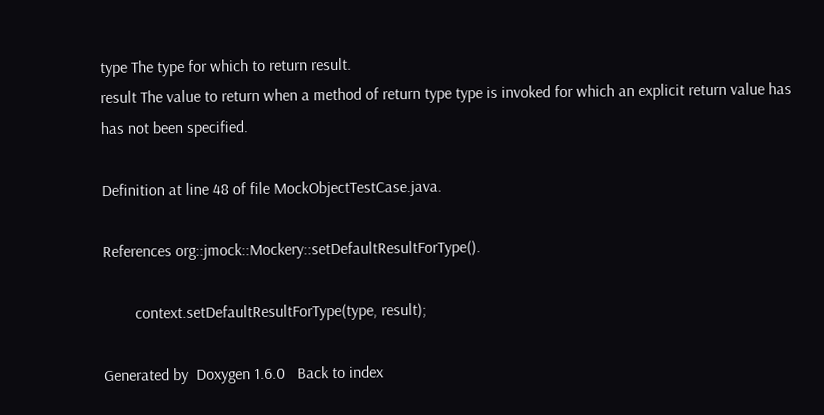type The type for which to return result.
result The value to return when a method of return type type is invoked for which an explicit return value has has not been specified.

Definition at line 48 of file MockObjectTestCase.java.

References org::jmock::Mockery::setDefaultResultForType().

        context.setDefaultResultForType(type, result);

Generated by  Doxygen 1.6.0   Back to index